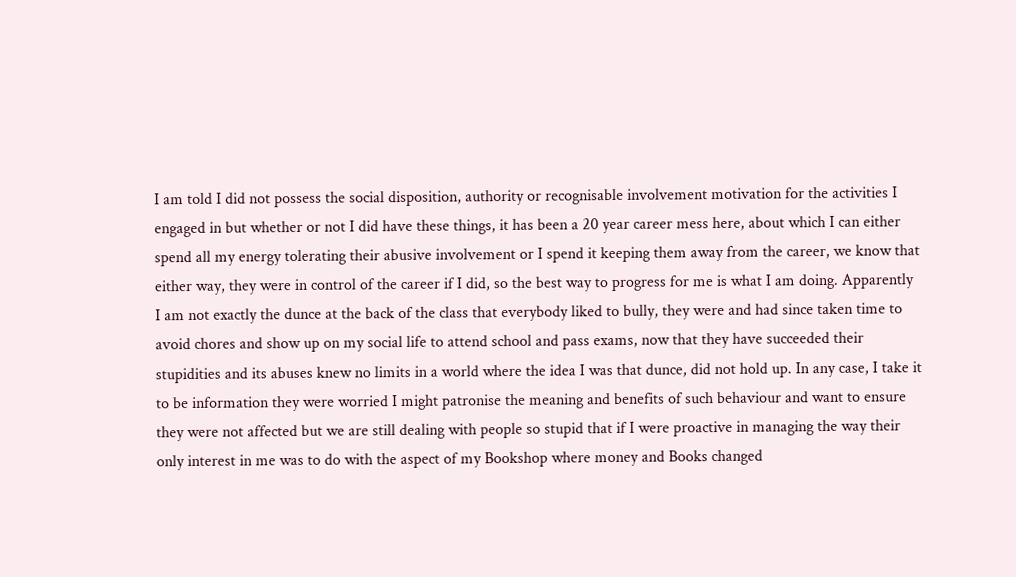I am told I did not possess the social disposition, authority or recognisable involvement motivation for the activities I engaged in but whether or not I did have these things, it has been a 20 year career mess here, about which I can either spend all my energy tolerating their abusive involvement or I spend it keeping them away from the career, we know that either way, they were in control of the career if I did, so the best way to progress for me is what I am doing. Apparently I am not exactly the dunce at the back of the class that everybody liked to bully, they were and had since taken time to avoid chores and show up on my social life to attend school and pass exams, now that they have succeeded their stupidities and its abuses knew no limits in a world where the idea I was that dunce, did not hold up. In any case, I take it to be information they were worried I might patronise the meaning and benefits of such behaviour and want to ensure they were not affected but we are still dealing with people so stupid that if I were proactive in managing the way their only interest in me was to do with the aspect of my Bookshop where money and Books changed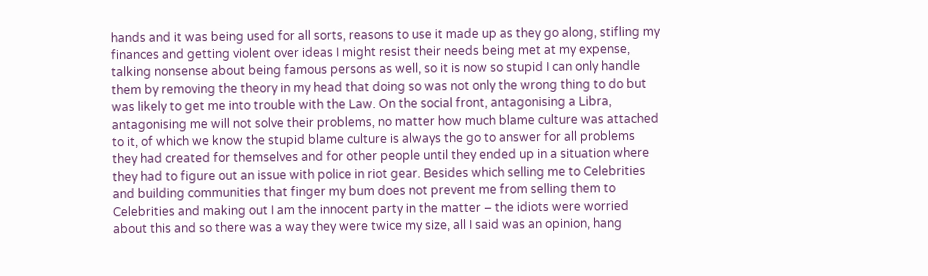hands and it was being used for all sorts, reasons to use it made up as they go along, stifling my finances and getting violent over ideas I might resist their needs being met at my expense, talking nonsense about being famous persons as well, so it is now so stupid I can only handle them by removing the theory in my head that doing so was not only the wrong thing to do but was likely to get me into trouble with the Law. On the social front, antagonising a Libra, antagonising me will not solve their problems, no matter how much blame culture was attached to it, of which we know the stupid blame culture is always the go to answer for all problems they had created for themselves and for other people until they ended up in a situation where they had to figure out an issue with police in riot gear. Besides which selling me to Celebrities and building communities that finger my bum does not prevent me from selling them to Celebrities and making out I am the innocent party in the matter – the idiots were worried about this and so there was a way they were twice my size, all I said was an opinion, hang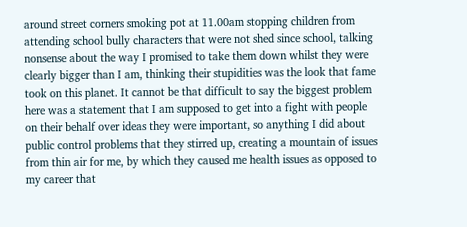around street corners smoking pot at 11.00am stopping children from attending school bully characters that were not shed since school, talking nonsense about the way I promised to take them down whilst they were clearly bigger than I am, thinking their stupidities was the look that fame took on this planet. It cannot be that difficult to say the biggest problem here was a statement that I am supposed to get into a fight with people on their behalf over ideas they were important, so anything I did about public control problems that they stirred up, creating a mountain of issues from thin air for me, by which they caused me health issues as opposed to my career that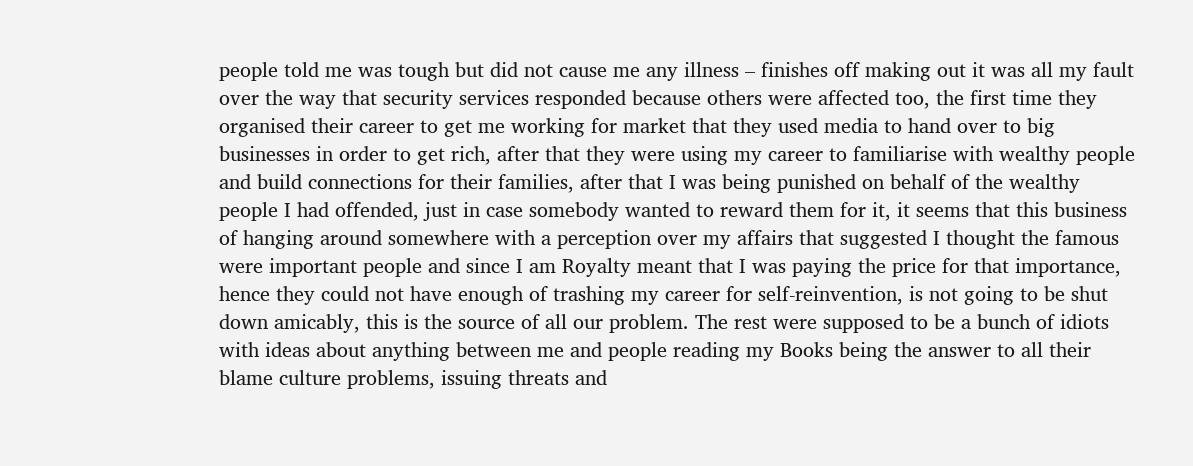people told me was tough but did not cause me any illness – finishes off making out it was all my fault over the way that security services responded because others were affected too, the first time they organised their career to get me working for market that they used media to hand over to big businesses in order to get rich, after that they were using my career to familiarise with wealthy people and build connections for their families, after that I was being punished on behalf of the wealthy people I had offended, just in case somebody wanted to reward them for it, it seems that this business of hanging around somewhere with a perception over my affairs that suggested I thought the famous were important people and since I am Royalty meant that I was paying the price for that importance, hence they could not have enough of trashing my career for self-reinvention, is not going to be shut down amicably, this is the source of all our problem. The rest were supposed to be a bunch of idiots with ideas about anything between me and people reading my Books being the answer to all their blame culture problems, issuing threats and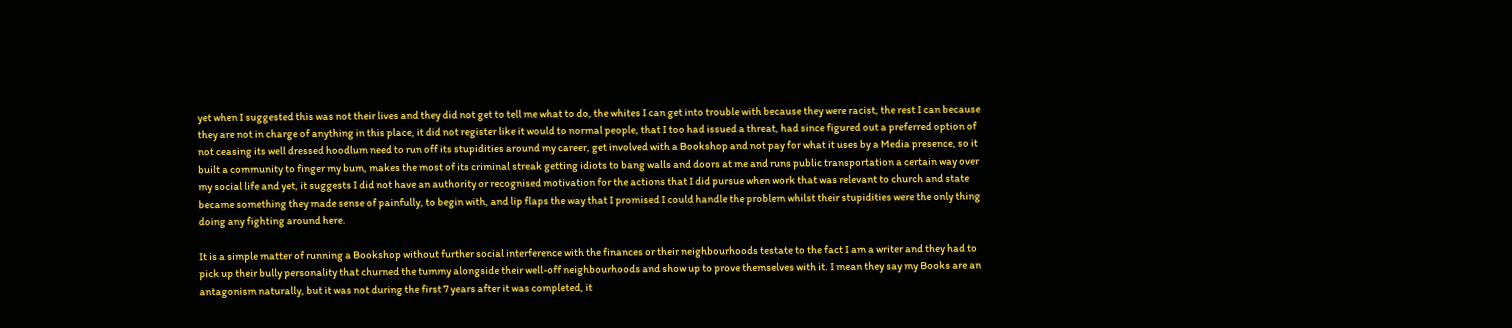yet when I suggested this was not their lives and they did not get to tell me what to do, the whites I can get into trouble with because they were racist, the rest I can because they are not in charge of anything in this place, it did not register like it would to normal people, that I too had issued a threat, had since figured out a preferred option of not ceasing its well dressed hoodlum need to run off its stupidities around my career, get involved with a Bookshop and not pay for what it uses by a Media presence, so it built a community to finger my bum, makes the most of its criminal streak getting idiots to bang walls and doors at me and runs public transportation a certain way over my social life and yet, it suggests I did not have an authority or recognised motivation for the actions that I did pursue when work that was relevant to church and state became something they made sense of painfully, to begin with, and lip flaps the way that I promised I could handle the problem whilst their stupidities were the only thing doing any fighting around here.

It is a simple matter of running a Bookshop without further social interference with the finances or their neighbourhoods testate to the fact I am a writer and they had to pick up their bully personality that churned the tummy alongside their well-off neighbourhoods and show up to prove themselves with it. I mean they say my Books are an antagonism naturally, but it was not during the first 7 years after it was completed, it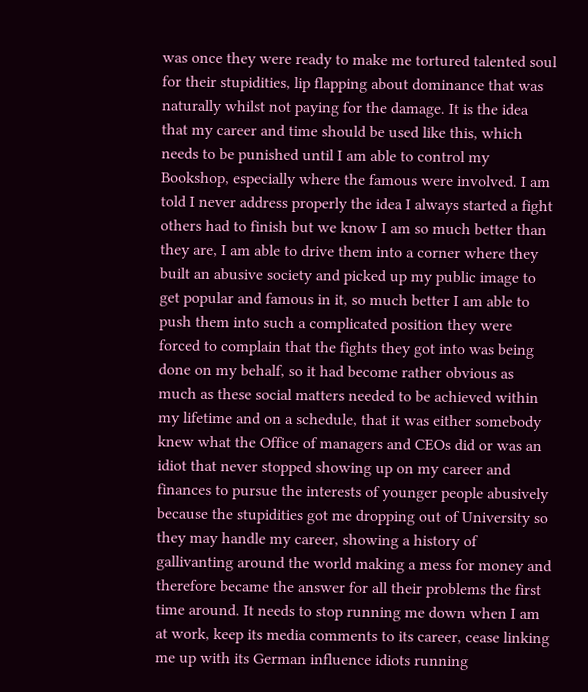was once they were ready to make me tortured talented soul for their stupidities, lip flapping about dominance that was naturally whilst not paying for the damage. It is the idea that my career and time should be used like this, which needs to be punished until I am able to control my Bookshop, especially where the famous were involved. I am told I never address properly the idea I always started a fight others had to finish but we know I am so much better than they are, I am able to drive them into a corner where they built an abusive society and picked up my public image to get popular and famous in it, so much better I am able to push them into such a complicated position they were forced to complain that the fights they got into was being done on my behalf, so it had become rather obvious as much as these social matters needed to be achieved within my lifetime and on a schedule, that it was either somebody knew what the Office of managers and CEOs did or was an idiot that never stopped showing up on my career and finances to pursue the interests of younger people abusively because the stupidities got me dropping out of University so they may handle my career, showing a history of gallivanting around the world making a mess for money and therefore became the answer for all their problems the first time around. It needs to stop running me down when I am at work, keep its media comments to its career, cease linking me up with its German influence idiots running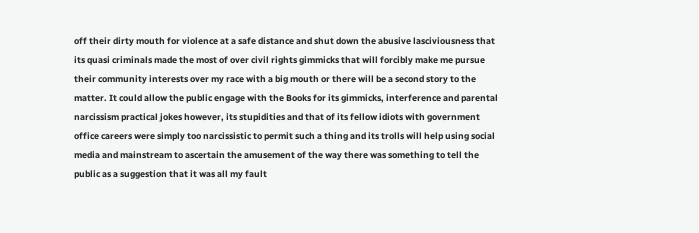off their dirty mouth for violence at a safe distance and shut down the abusive lasciviousness that its quasi criminals made the most of over civil rights gimmicks that will forcibly make me pursue their community interests over my race with a big mouth or there will be a second story to the matter. It could allow the public engage with the Books for its gimmicks, interference and parental narcissism practical jokes however, its stupidities and that of its fellow idiots with government office careers were simply too narcissistic to permit such a thing and its trolls will help using social media and mainstream to ascertain the amusement of the way there was something to tell the public as a suggestion that it was all my fault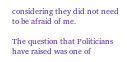considering they did not need to be afraid of me.

The question that Politicians have raised was one of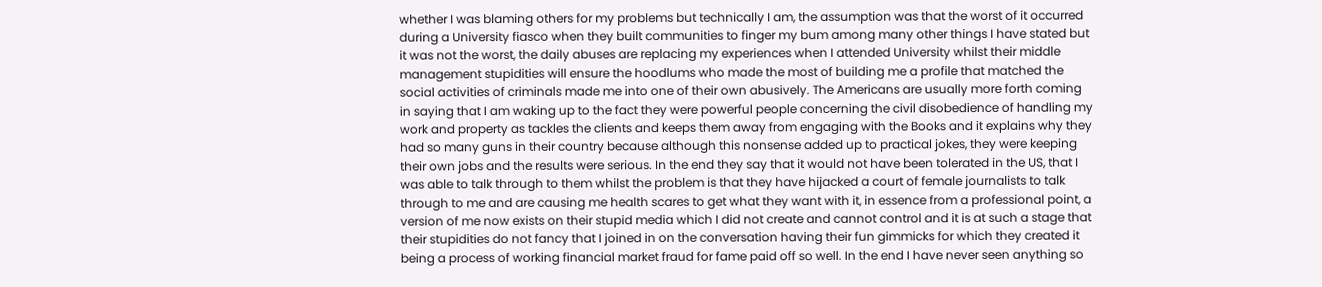whether I was blaming others for my problems but technically I am, the assumption was that the worst of it occurred during a University fiasco when they built communities to finger my bum among many other things I have stated but it was not the worst, the daily abuses are replacing my experiences when I attended University whilst their middle management stupidities will ensure the hoodlums who made the most of building me a profile that matched the social activities of criminals made me into one of their own abusively. The Americans are usually more forth coming in saying that I am waking up to the fact they were powerful people concerning the civil disobedience of handling my work and property as tackles the clients and keeps them away from engaging with the Books and it explains why they had so many guns in their country because although this nonsense added up to practical jokes, they were keeping their own jobs and the results were serious. In the end they say that it would not have been tolerated in the US, that I was able to talk through to them whilst the problem is that they have hijacked a court of female journalists to talk through to me and are causing me health scares to get what they want with it, in essence from a professional point, a version of me now exists on their stupid media which I did not create and cannot control and it is at such a stage that their stupidities do not fancy that I joined in on the conversation having their fun gimmicks for which they created it being a process of working financial market fraud for fame paid off so well. In the end I have never seen anything so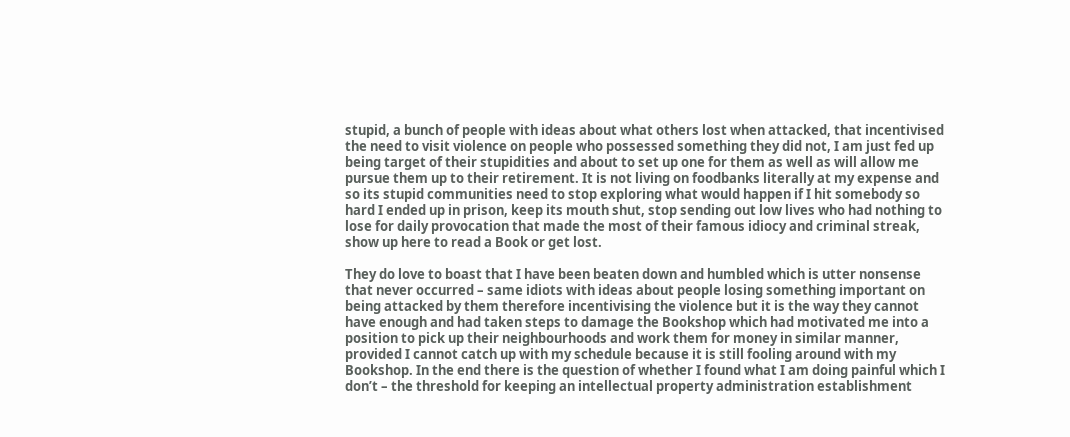stupid, a bunch of people with ideas about what others lost when attacked, that incentivised the need to visit violence on people who possessed something they did not, I am just fed up being target of their stupidities and about to set up one for them as well as will allow me pursue them up to their retirement. It is not living on foodbanks literally at my expense and so its stupid communities need to stop exploring what would happen if I hit somebody so hard I ended up in prison, keep its mouth shut, stop sending out low lives who had nothing to lose for daily provocation that made the most of their famous idiocy and criminal streak, show up here to read a Book or get lost.

They do love to boast that I have been beaten down and humbled which is utter nonsense that never occurred – same idiots with ideas about people losing something important on being attacked by them therefore incentivising the violence but it is the way they cannot have enough and had taken steps to damage the Bookshop which had motivated me into a position to pick up their neighbourhoods and work them for money in similar manner, provided I cannot catch up with my schedule because it is still fooling around with my Bookshop. In the end there is the question of whether I found what I am doing painful which I don’t – the threshold for keeping an intellectual property administration establishment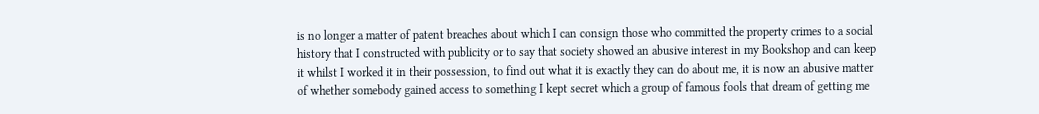is no longer a matter of patent breaches about which I can consign those who committed the property crimes to a social history that I constructed with publicity or to say that society showed an abusive interest in my Bookshop and can keep it whilst I worked it in their possession, to find out what it is exactly they can do about me, it is now an abusive matter of whether somebody gained access to something I kept secret which a group of famous fools that dream of getting me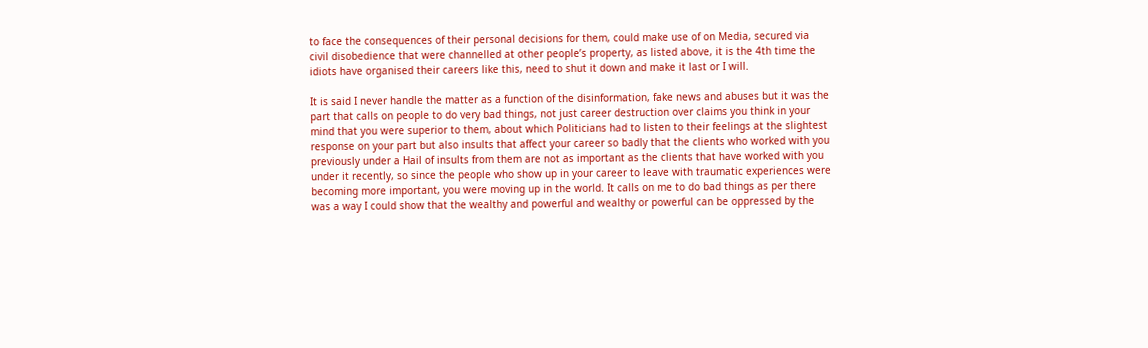to face the consequences of their personal decisions for them, could make use of on Media, secured via civil disobedience that were channelled at other people’s property, as listed above, it is the 4th time the idiots have organised their careers like this, need to shut it down and make it last or I will.

It is said I never handle the matter as a function of the disinformation, fake news and abuses but it was the part that calls on people to do very bad things, not just career destruction over claims you think in your mind that you were superior to them, about which Politicians had to listen to their feelings at the slightest response on your part but also insults that affect your career so badly that the clients who worked with you previously under a Hail of insults from them are not as important as the clients that have worked with you under it recently, so since the people who show up in your career to leave with traumatic experiences were becoming more important, you were moving up in the world. It calls on me to do bad things as per there was a way I could show that the wealthy and powerful and wealthy or powerful can be oppressed by the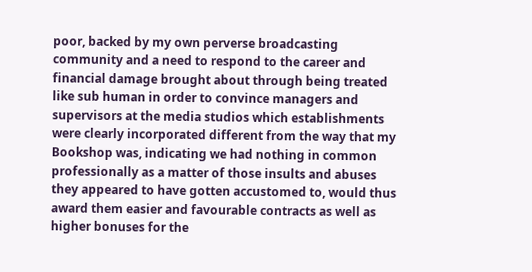poor, backed by my own perverse broadcasting community and a need to respond to the career and financial damage brought about through being treated like sub human in order to convince managers and supervisors at the media studios which establishments were clearly incorporated different from the way that my Bookshop was, indicating we had nothing in common professionally as a matter of those insults and abuses they appeared to have gotten accustomed to, would thus award them easier and favourable contracts as well as higher bonuses for the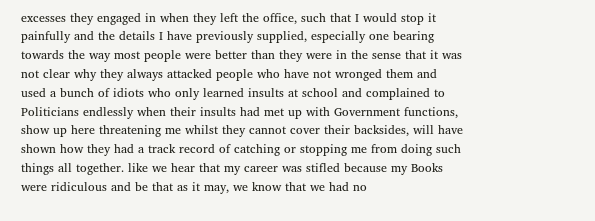excesses they engaged in when they left the office, such that I would stop it painfully and the details I have previously supplied, especially one bearing towards the way most people were better than they were in the sense that it was not clear why they always attacked people who have not wronged them and used a bunch of idiots who only learned insults at school and complained to Politicians endlessly when their insults had met up with Government functions, show up here threatening me whilst they cannot cover their backsides, will have shown how they had a track record of catching or stopping me from doing such things all together. like we hear that my career was stifled because my Books were ridiculous and be that as it may, we know that we had no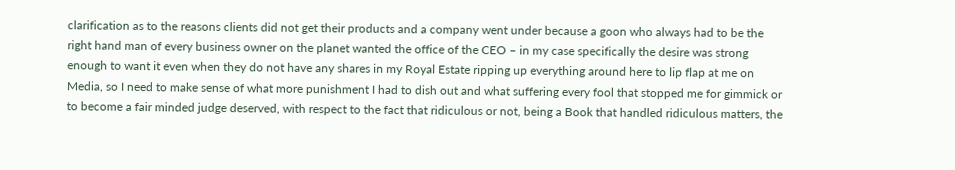clarification as to the reasons clients did not get their products and a company went under because a goon who always had to be the right hand man of every business owner on the planet wanted the office of the CEO – in my case specifically the desire was strong enough to want it even when they do not have any shares in my Royal Estate ripping up everything around here to lip flap at me on Media, so I need to make sense of what more punishment I had to dish out and what suffering every fool that stopped me for gimmick or to become a fair minded judge deserved, with respect to the fact that ridiculous or not, being a Book that handled ridiculous matters, the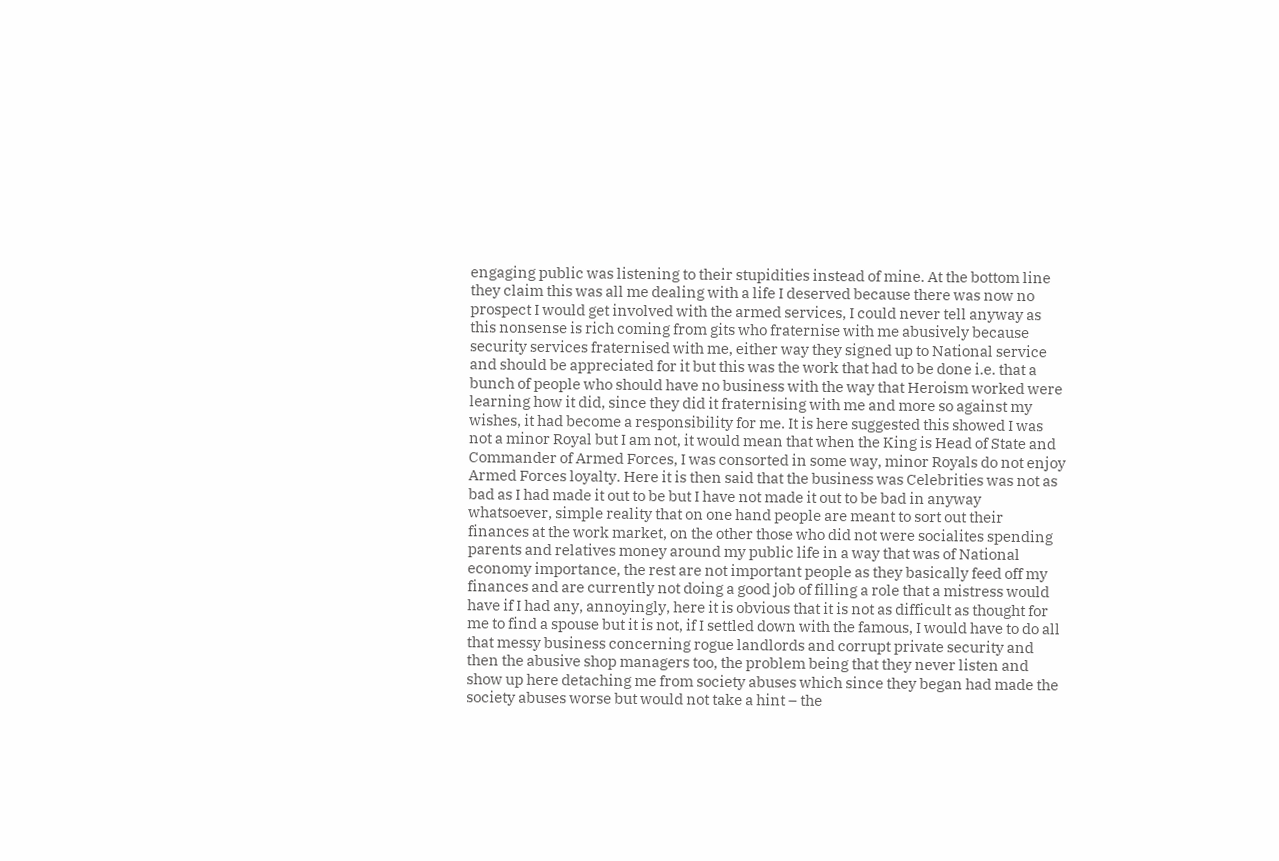engaging public was listening to their stupidities instead of mine. At the bottom line they claim this was all me dealing with a life I deserved because there was now no prospect I would get involved with the armed services, I could never tell anyway as this nonsense is rich coming from gits who fraternise with me abusively because security services fraternised with me, either way they signed up to National service and should be appreciated for it but this was the work that had to be done i.e. that a bunch of people who should have no business with the way that Heroism worked were learning how it did, since they did it fraternising with me and more so against my wishes, it had become a responsibility for me. It is here suggested this showed I was not a minor Royal but I am not, it would mean that when the King is Head of State and Commander of Armed Forces, I was consorted in some way, minor Royals do not enjoy Armed Forces loyalty. Here it is then said that the business was Celebrities was not as bad as I had made it out to be but I have not made it out to be bad in anyway whatsoever, simple reality that on one hand people are meant to sort out their finances at the work market, on the other those who did not were socialites spending parents and relatives money around my public life in a way that was of National economy importance, the rest are not important people as they basically feed off my finances and are currently not doing a good job of filling a role that a mistress would have if I had any, annoyingly, here it is obvious that it is not as difficult as thought for me to find a spouse but it is not, if I settled down with the famous, I would have to do all that messy business concerning rogue landlords and corrupt private security and then the abusive shop managers too, the problem being that they never listen and show up here detaching me from society abuses which since they began had made the society abuses worse but would not take a hint – the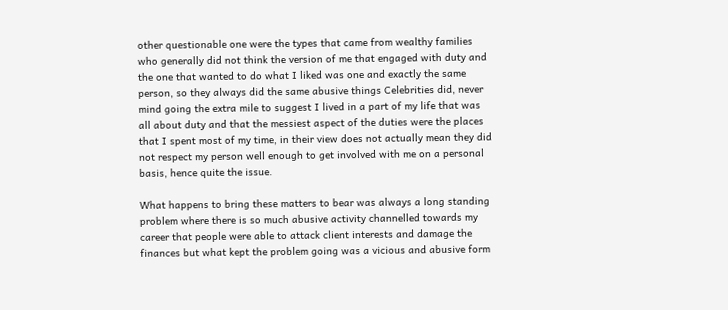other questionable one were the types that came from wealthy families who generally did not think the version of me that engaged with duty and the one that wanted to do what I liked was one and exactly the same person, so they always did the same abusive things Celebrities did, never mind going the extra mile to suggest I lived in a part of my life that was all about duty and that the messiest aspect of the duties were the places that I spent most of my time, in their view does not actually mean they did not respect my person well enough to get involved with me on a personal basis, hence quite the issue.

What happens to bring these matters to bear was always a long standing problem where there is so much abusive activity channelled towards my career that people were able to attack client interests and damage the finances but what kept the problem going was a vicious and abusive form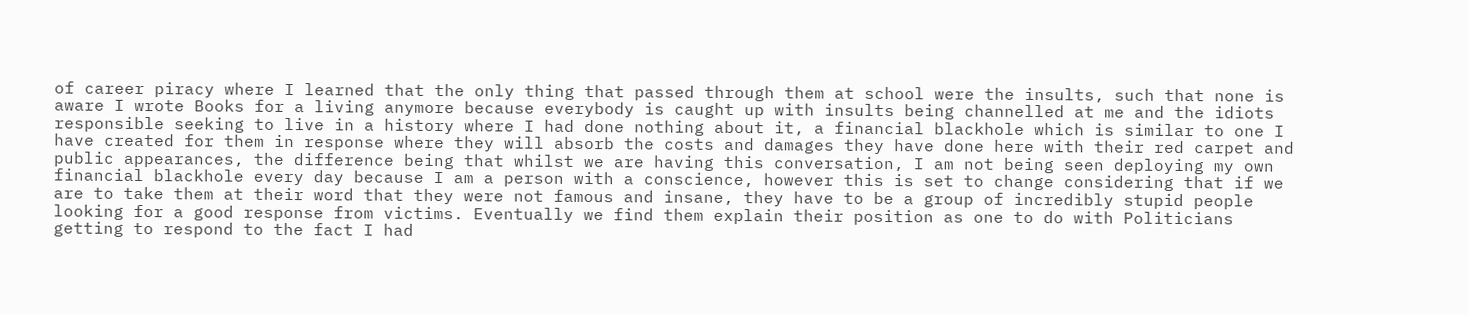of career piracy where I learned that the only thing that passed through them at school were the insults, such that none is aware I wrote Books for a living anymore because everybody is caught up with insults being channelled at me and the idiots responsible seeking to live in a history where I had done nothing about it, a financial blackhole which is similar to one I have created for them in response where they will absorb the costs and damages they have done here with their red carpet and public appearances, the difference being that whilst we are having this conversation, I am not being seen deploying my own financial blackhole every day because I am a person with a conscience, however this is set to change considering that if we are to take them at their word that they were not famous and insane, they have to be a group of incredibly stupid people looking for a good response from victims. Eventually we find them explain their position as one to do with Politicians getting to respond to the fact I had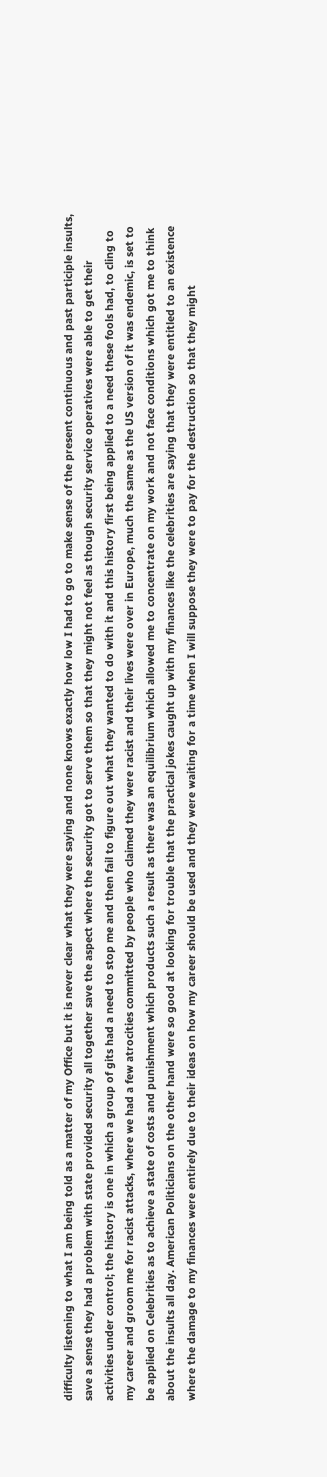difficulty listening to what I am being told as a matter of my Office but it is never clear what they were saying and none knows exactly how low I had to go to make sense of the present continuous and past participle insults, save a sense they had a problem with state provided security all together save the aspect where the security got to serve them so that they might not feel as though security service operatives were able to get their activities under control; the history is one in which a group of gits had a need to stop me and then fail to figure out what they wanted to do with it and this history first being applied to a need these fools had, to cling to my career and groom me for racist attacks, where we had a few atrocities committed by people who claimed they were racist and their lives were over in Europe, much the same as the US version of it was endemic, is set to be applied on Celebrities as to achieve a state of costs and punishment which products such a result as there was an equilibrium which allowed me to concentrate on my work and not face conditions which got me to think about the insults all day. American Politicians on the other hand were so good at looking for trouble that the practical jokes caught up with my finances like the celebrities are saying that they were entitled to an existence where the damage to my finances were entirely due to their ideas on how my career should be used and they were waiting for a time when I will suppose they were to pay for the destruction so that they might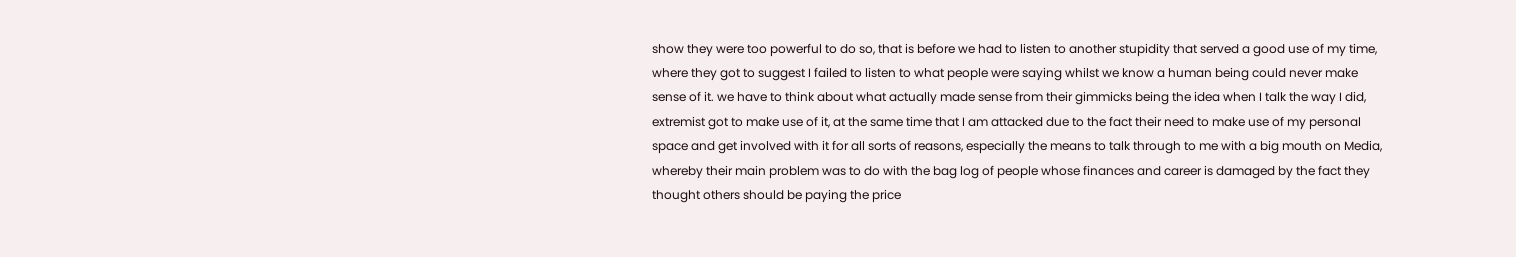show they were too powerful to do so, that is before we had to listen to another stupidity that served a good use of my time, where they got to suggest I failed to listen to what people were saying whilst we know a human being could never make sense of it. we have to think about what actually made sense from their gimmicks being the idea when I talk the way I did, extremist got to make use of it, at the same time that I am attacked due to the fact their need to make use of my personal space and get involved with it for all sorts of reasons, especially the means to talk through to me with a big mouth on Media, whereby their main problem was to do with the bag log of people whose finances and career is damaged by the fact they thought others should be paying the price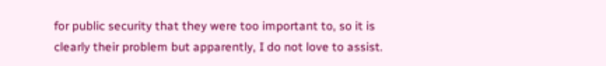for public security that they were too important to, so it is clearly their problem but apparently, I do not love to assist.